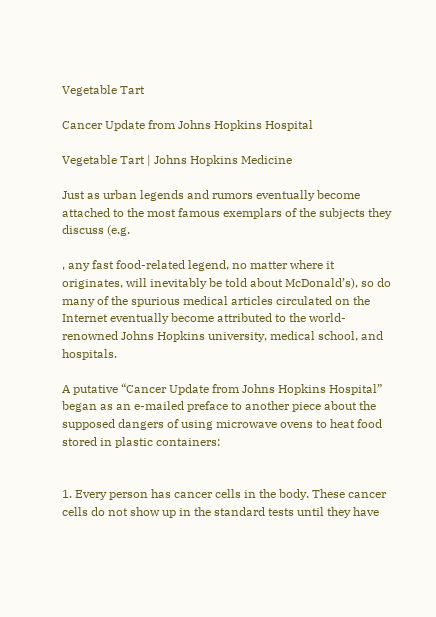Vegetable Tart

Cancer Update from Johns Hopkins Hospital

Vegetable Tart | Johns Hopkins Medicine

Just as urban legends and rumors eventually become attached to the most famous exemplars of the subjects they discuss (e.g.

, any fast food-related legend, no matter where it originates, will inevitably be told about McDonald’s), so do many of the spurious medical articles circulated on the Internet eventually become attributed to the world-renowned Johns Hopkins university, medical school, and hospitals.

A putative “Cancer Update from Johns Hopkins Hospital” began as an e-mailed preface to another piece about the supposed dangers of using microwave ovens to heat food stored in plastic containers:


1. Every person has cancer cells in the body. These cancer cells do not show up in the standard tests until they have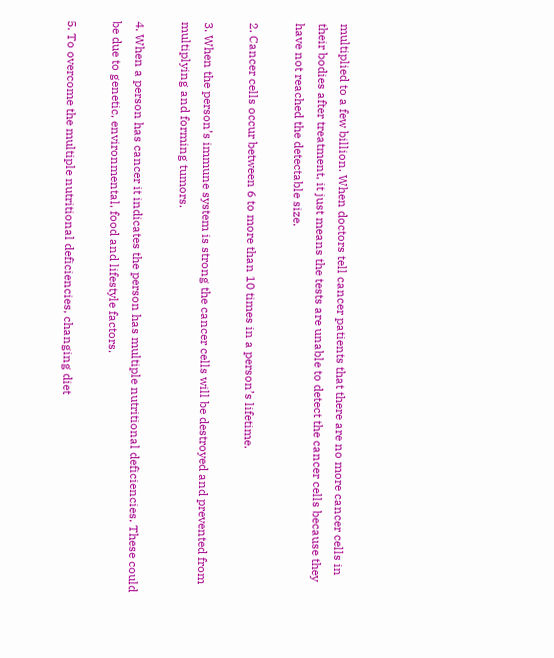multiplied to a few billion. When doctors tell cancer patients that there are no more cancer cells in their bodies after treatment, it just means the tests are unable to detect the cancer cells because they have not reached the detectable size.

2. Cancer cells occur between 6 to more than 10 times in a person’s lifetime.

3. When the person’s immune system is strong the cancer cells will be destroyed and prevented from multiplying and forming tumors.

4. When a person has cancer it indicates the person has multiple nutritional deficiencies. These could be due to genetic, environmental, food and lifestyle factors.

5. To overcome the multiple nutritional deficiencies, changing diet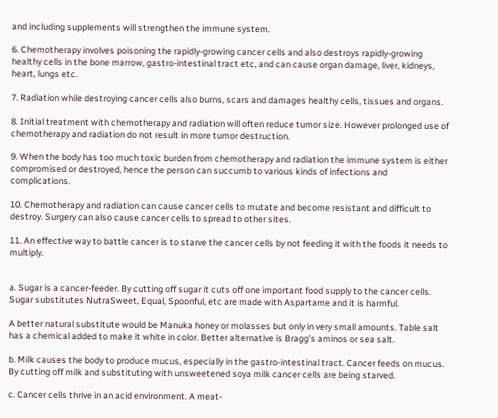and including supplements will strengthen the immune system.

6. Chemotherapy involves poisoning the rapidly-growing cancer cells and also destroys rapidly-growing healthy cells in the bone marrow, gastro-intestinal tract etc, and can cause organ damage, liver, kidneys, heart, lungs etc.

7. Radiation while destroying cancer cells also burns, scars and damages healthy cells, tissues and organs.

8. Initial treatment with chemotherapy and radiation will often reduce tumor size. However prolonged use of chemotherapy and radiation do not result in more tumor destruction.

9. When the body has too much toxic burden from chemotherapy and radiation the immune system is either compromised or destroyed, hence the person can succumb to various kinds of infections and complications.

10. Chemotherapy and radiation can cause cancer cells to mutate and become resistant and difficult to destroy. Surgery can also cause cancer cells to spread to other sites.

11. An effective way to battle cancer is to starve the cancer cells by not feeding it with the foods it needs to multiply.


a. Sugar is a cancer-feeder. By cutting off sugar it cuts off one important food supply to the cancer cells. Sugar substitutes NutraSweet, Equal, Spoonful, etc are made with Aspartame and it is harmful.

A better natural substitute would be Manuka honey or molasses but only in very small amounts. Table salt has a chemical added to make it white in color. Better alternative is Bragg’s aminos or sea salt.

b. Milk causes the body to produce mucus, especially in the gastro-intestinal tract. Cancer feeds on mucus. By cutting off milk and substituting with unsweetened soya milk cancer cells are being starved.

c. Cancer cells thrive in an acid environment. A meat-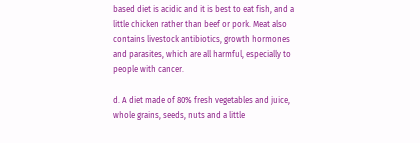based diet is acidic and it is best to eat fish, and a little chicken rather than beef or pork. Meat also contains livestock antibiotics, growth hormones and parasites, which are all harmful, especially to people with cancer.

d. A diet made of 80% fresh vegetables and juice, whole grains, seeds, nuts and a little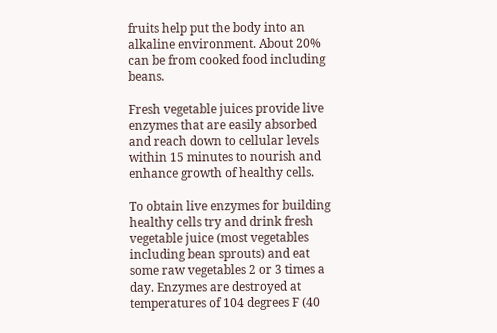fruits help put the body into an alkaline environment. About 20% can be from cooked food including beans.

Fresh vegetable juices provide live enzymes that are easily absorbed and reach down to cellular levels within 15 minutes to nourish and enhance growth of healthy cells.

To obtain live enzymes for building healthy cells try and drink fresh vegetable juice (most vegetables including bean sprouts) and eat some raw vegetables 2 or 3 times a day. Enzymes are destroyed at temperatures of 104 degrees F (40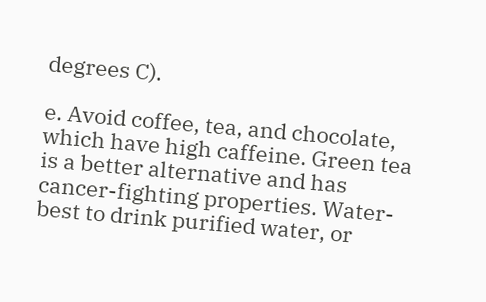degrees C).

e. Avoid coffee, tea, and chocolate, which have high caffeine. Green tea is a better alternative and has cancer-fighting properties. Water-best to drink purified water, or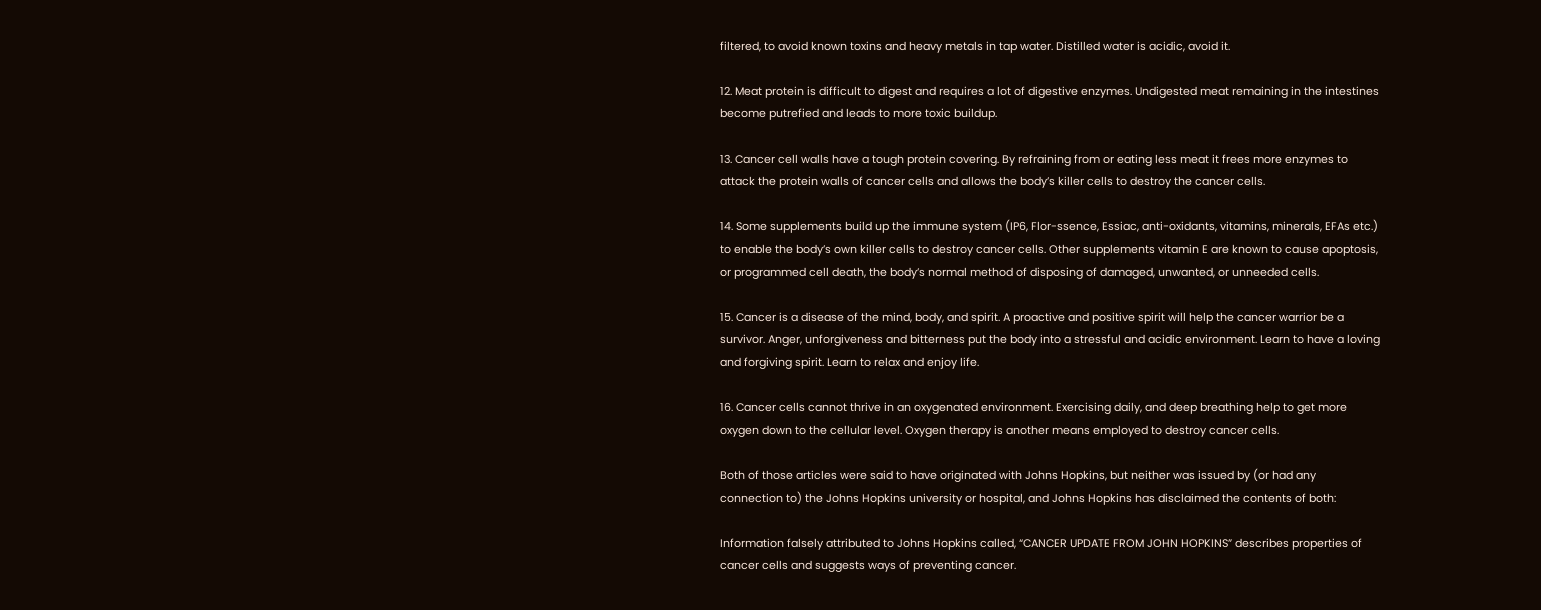filtered, to avoid known toxins and heavy metals in tap water. Distilled water is acidic, avoid it.

12. Meat protein is difficult to digest and requires a lot of digestive enzymes. Undigested meat remaining in the intestines become putrefied and leads to more toxic buildup.

13. Cancer cell walls have a tough protein covering. By refraining from or eating less meat it frees more enzymes to attack the protein walls of cancer cells and allows the body’s killer cells to destroy the cancer cells.

14. Some supplements build up the immune system (IP6, Flor-ssence, Essiac, anti-oxidants, vitamins, minerals, EFAs etc.) to enable the body’s own killer cells to destroy cancer cells. Other supplements vitamin E are known to cause apoptosis, or programmed cell death, the body’s normal method of disposing of damaged, unwanted, or unneeded cells.

15. Cancer is a disease of the mind, body, and spirit. A proactive and positive spirit will help the cancer warrior be a survivor. Anger, unforgiveness and bitterness put the body into a stressful and acidic environment. Learn to have a loving and forgiving spirit. Learn to relax and enjoy life.

16. Cancer cells cannot thrive in an oxygenated environment. Exercising daily, and deep breathing help to get more oxygen down to the cellular level. Oxygen therapy is another means employed to destroy cancer cells.

Both of those articles were said to have originated with Johns Hopkins, but neither was issued by (or had any connection to) the Johns Hopkins university or hospital, and Johns Hopkins has disclaimed the contents of both:

Information falsely attributed to Johns Hopkins called, “CANCER UPDATE FROM JOHN HOPKINS” describes properties of cancer cells and suggests ways of preventing cancer.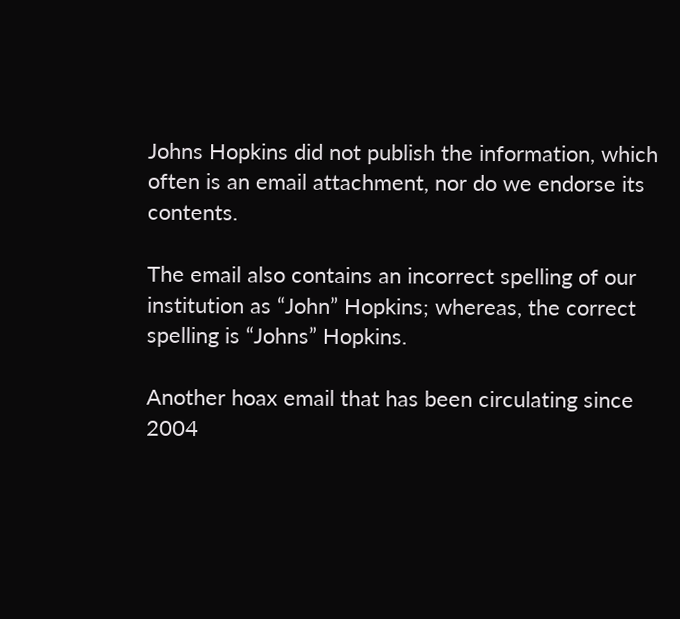Johns Hopkins did not publish the information, which often is an email attachment, nor do we endorse its contents.

The email also contains an incorrect spelling of our institution as “John” Hopkins; whereas, the correct spelling is “Johns” Hopkins.

Another hoax email that has been circulating since 2004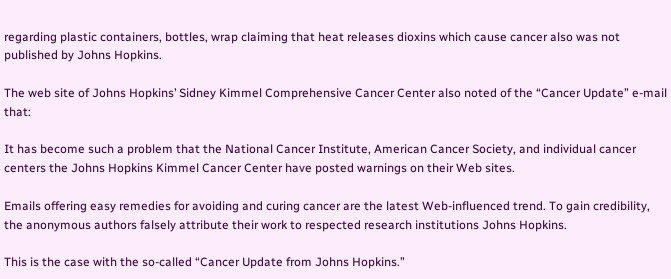regarding plastic containers, bottles, wrap claiming that heat releases dioxins which cause cancer also was not published by Johns Hopkins.

The web site of Johns Hopkins’ Sidney Kimmel Comprehensive Cancer Center also noted of the “Cancer Update” e-mail that:

It has become such a problem that the National Cancer Institute, American Cancer Society, and individual cancer centers the Johns Hopkins Kimmel Cancer Center have posted warnings on their Web sites.

Emails offering easy remedies for avoiding and curing cancer are the latest Web-influenced trend. To gain credibility, the anonymous authors falsely attribute their work to respected research institutions Johns Hopkins.

This is the case with the so-called “Cancer Update from Johns Hopkins.”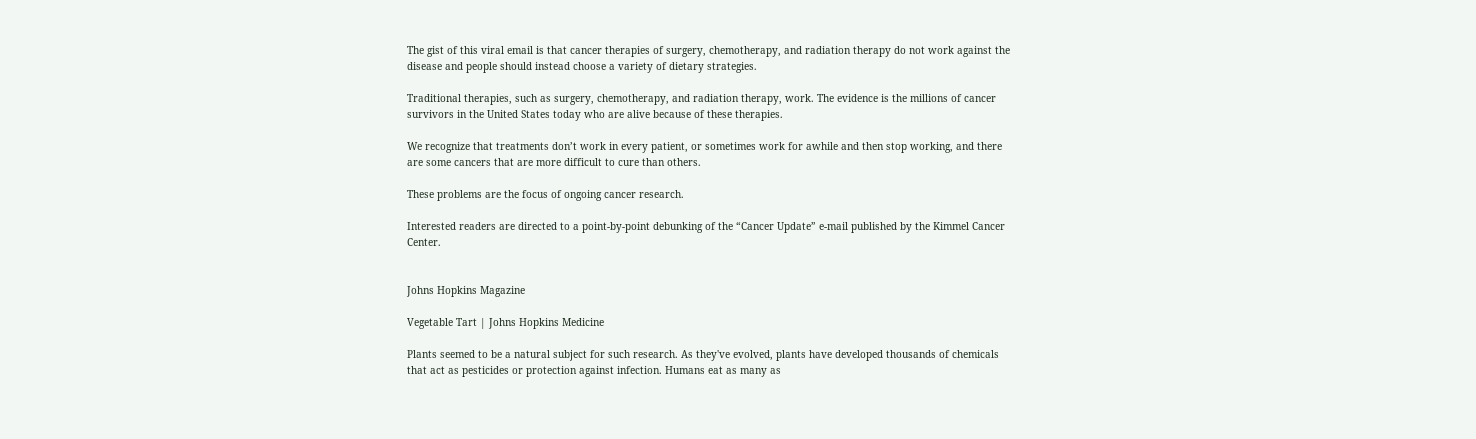The gist of this viral email is that cancer therapies of surgery, chemotherapy, and radiation therapy do not work against the disease and people should instead choose a variety of dietary strategies.

Traditional therapies, such as surgery, chemotherapy, and radiation therapy, work. The evidence is the millions of cancer survivors in the United States today who are alive because of these therapies.

We recognize that treatments don’t work in every patient, or sometimes work for awhile and then stop working, and there are some cancers that are more difficult to cure than others.

These problems are the focus of ongoing cancer research.

Interested readers are directed to a point-by-point debunking of the “Cancer Update” e-mail published by the Kimmel Cancer Center.


Johns Hopkins Magazine

Vegetable Tart | Johns Hopkins Medicine

Plants seemed to be a natural subject for such research. As they've evolved, plants have developed thousands of chemicals that act as pesticides or protection against infection. Humans eat as many as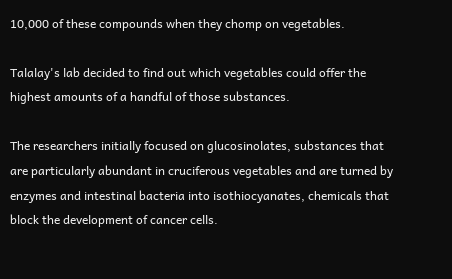10,000 of these compounds when they chomp on vegetables.

Talalay's lab decided to find out which vegetables could offer the highest amounts of a handful of those substances.

The researchers initially focused on glucosinolates, substances that are particularly abundant in cruciferous vegetables and are turned by enzymes and intestinal bacteria into isothiocyanates, chemicals that block the development of cancer cells.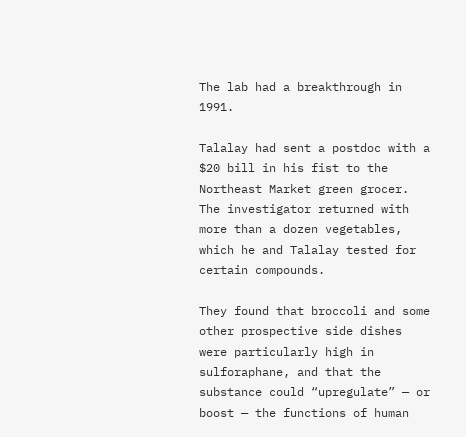The lab had a breakthrough in 1991.

Talalay had sent a postdoc with a $20 bill in his fist to the Northeast Market green grocer. The investigator returned with more than a dozen vegetables, which he and Talalay tested for certain compounds.

They found that broccoli and some other prospective side dishes were particularly high in sulforaphane, and that the substance could “upregulate” — or boost — the functions of human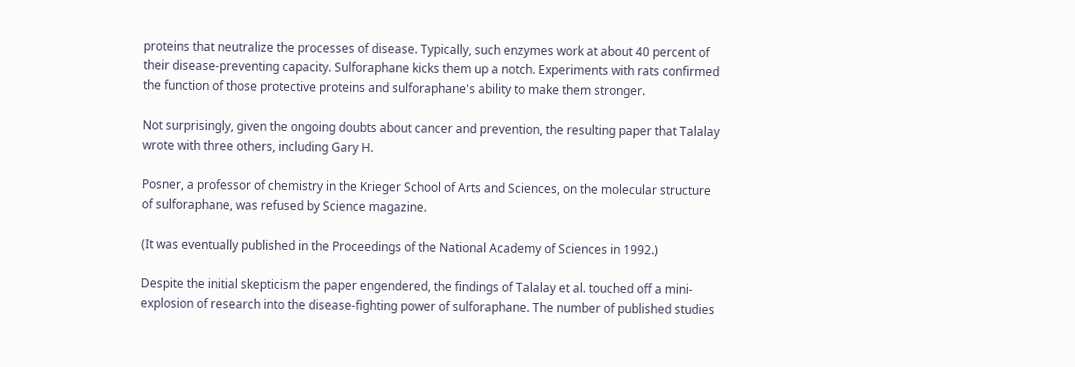proteins that neutralize the processes of disease. Typically, such enzymes work at about 40 percent of their disease-preventing capacity. Sulforaphane kicks them up a notch. Experiments with rats confirmed the function of those protective proteins and sulforaphane's ability to make them stronger.

Not surprisingly, given the ongoing doubts about cancer and prevention, the resulting paper that Talalay wrote with three others, including Gary H.

Posner, a professor of chemistry in the Krieger School of Arts and Sciences, on the molecular structure of sulforaphane, was refused by Science magazine.

(It was eventually published in the Proceedings of the National Academy of Sciences in 1992.)

Despite the initial skepticism the paper engendered, the findings of Talalay et al. touched off a mini-explosion of research into the disease-fighting power of sulforaphane. The number of published studies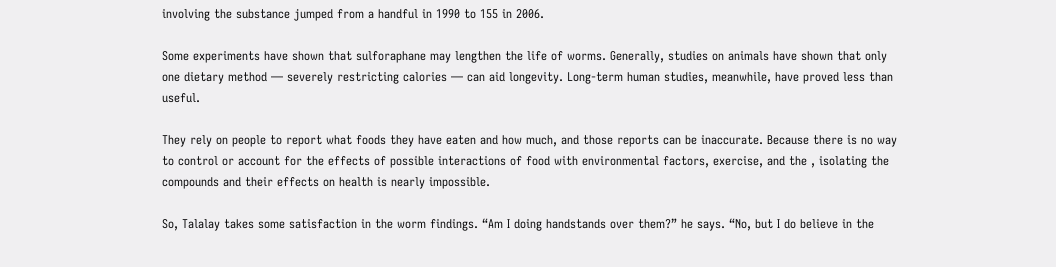involving the substance jumped from a handful in 1990 to 155 in 2006.

Some experiments have shown that sulforaphane may lengthen the life of worms. Generally, studies on animals have shown that only one dietary method — severely restricting calories — can aid longevity. Long-term human studies, meanwhile, have proved less than useful.

They rely on people to report what foods they have eaten and how much, and those reports can be inaccurate. Because there is no way to control or account for the effects of possible interactions of food with environmental factors, exercise, and the , isolating the compounds and their effects on health is nearly impossible.

So, Talalay takes some satisfaction in the worm findings. “Am I doing handstands over them?” he says. “No, but I do believe in the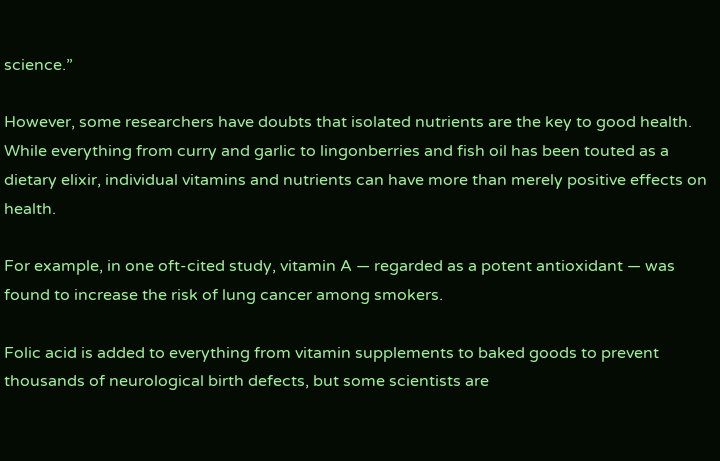science.”

However, some researchers have doubts that isolated nutrients are the key to good health. While everything from curry and garlic to lingonberries and fish oil has been touted as a dietary elixir, individual vitamins and nutrients can have more than merely positive effects on health.

For example, in one oft-cited study, vitamin A — regarded as a potent antioxidant — was found to increase the risk of lung cancer among smokers.

Folic acid is added to everything from vitamin supplements to baked goods to prevent thousands of neurological birth defects, but some scientists are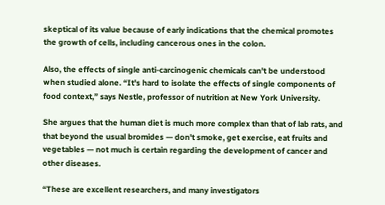skeptical of its value because of early indications that the chemical promotes the growth of cells, including cancerous ones in the colon.

Also, the effects of single anti-carcinogenic chemicals can't be understood when studied alone. “It's hard to isolate the effects of single components of food context,” says Nestle, professor of nutrition at New York University.

She argues that the human diet is much more complex than that of lab rats, and that beyond the usual bromides — don't smoke, get exercise, eat fruits and vegetables — not much is certain regarding the development of cancer and other diseases.

“These are excellent researchers, and many investigators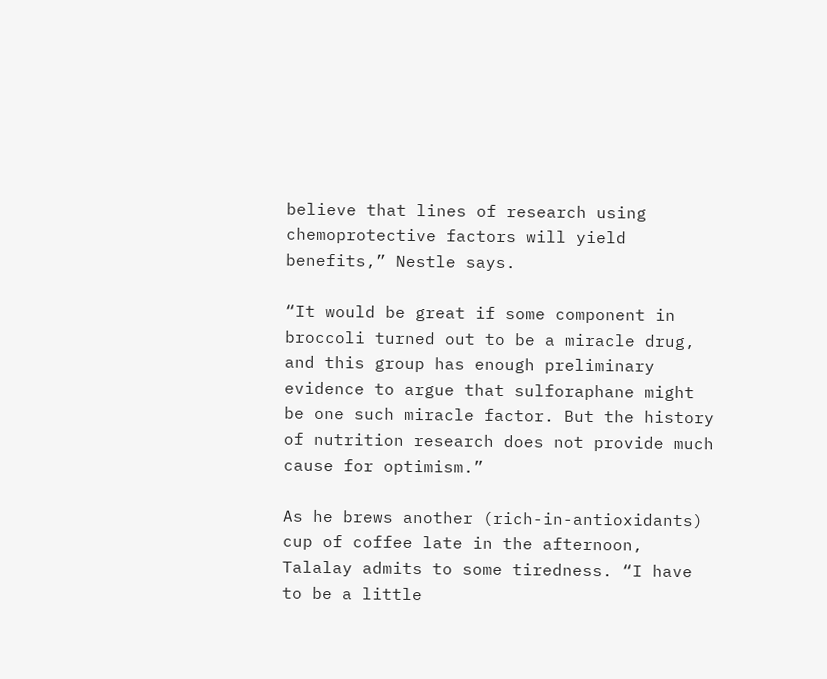believe that lines of research using chemoprotective factors will yield benefits,” Nestle says.

“It would be great if some component in broccoli turned out to be a miracle drug, and this group has enough preliminary evidence to argue that sulforaphane might be one such miracle factor. But the history of nutrition research does not provide much cause for optimism.”

As he brews another (rich-in-antioxidants) cup of coffee late in the afternoon, Talalay admits to some tiredness. “I have to be a little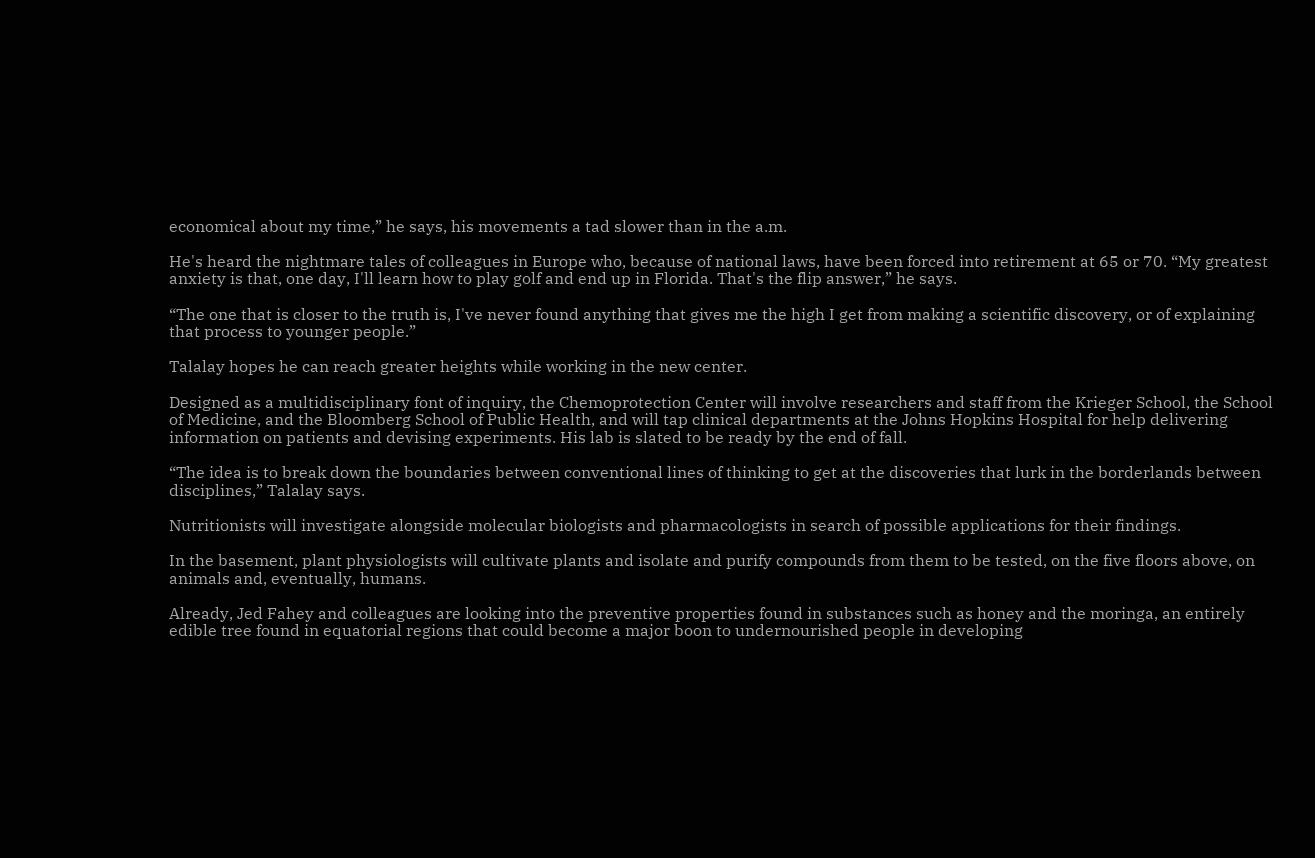economical about my time,” he says, his movements a tad slower than in the a.m.

He's heard the nightmare tales of colleagues in Europe who, because of national laws, have been forced into retirement at 65 or 70. “My greatest anxiety is that, one day, I'll learn how to play golf and end up in Florida. That's the flip answer,” he says.

“The one that is closer to the truth is, I've never found anything that gives me the high I get from making a scientific discovery, or of explaining that process to younger people.”

Talalay hopes he can reach greater heights while working in the new center.

Designed as a multidisciplinary font of inquiry, the Chemoprotection Center will involve researchers and staff from the Krieger School, the School of Medicine, and the Bloomberg School of Public Health, and will tap clinical departments at the Johns Hopkins Hospital for help delivering information on patients and devising experiments. His lab is slated to be ready by the end of fall.

“The idea is to break down the boundaries between conventional lines of thinking to get at the discoveries that lurk in the borderlands between disciplines,” Talalay says.

Nutritionists will investigate alongside molecular biologists and pharmacologists in search of possible applications for their findings.

In the basement, plant physiologists will cultivate plants and isolate and purify compounds from them to be tested, on the five floors above, on animals and, eventually, humans.

Already, Jed Fahey and colleagues are looking into the preventive properties found in substances such as honey and the moringa, an entirely edible tree found in equatorial regions that could become a major boon to undernourished people in developing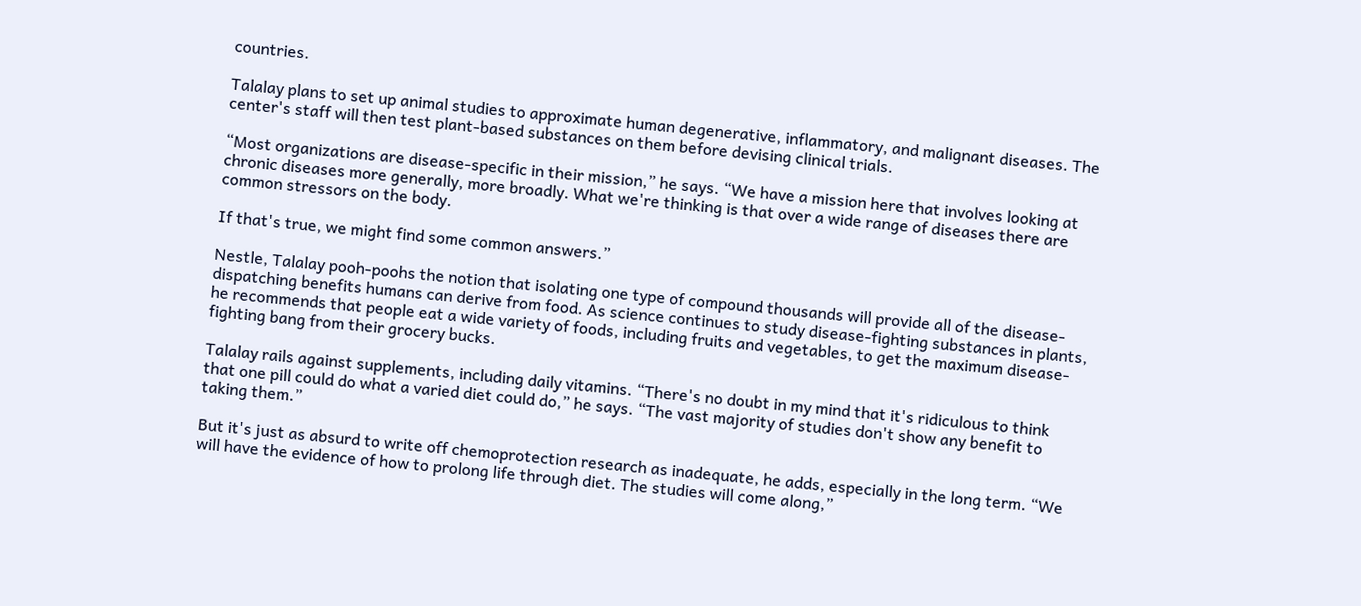countries.

Talalay plans to set up animal studies to approximate human degenerative, inflammatory, and malignant diseases. The center's staff will then test plant-based substances on them before devising clinical trials.

“Most organizations are disease-specific in their mission,” he says. “We have a mission here that involves looking at chronic diseases more generally, more broadly. What we're thinking is that over a wide range of diseases there are common stressors on the body.

If that's true, we might find some common answers.”

Nestle, Talalay pooh-poohs the notion that isolating one type of compound thousands will provide all of the disease-dispatching benefits humans can derive from food. As science continues to study disease-fighting substances in plants, he recommends that people eat a wide variety of foods, including fruits and vegetables, to get the maximum disease-fighting bang from their grocery bucks.

Talalay rails against supplements, including daily vitamins. “There's no doubt in my mind that it's ridiculous to think that one pill could do what a varied diet could do,” he says. “The vast majority of studies don't show any benefit to taking them.”

But it's just as absurd to write off chemoprotection research as inadequate, he adds, especially in the long term. “We will have the evidence of how to prolong life through diet. The studies will come along,”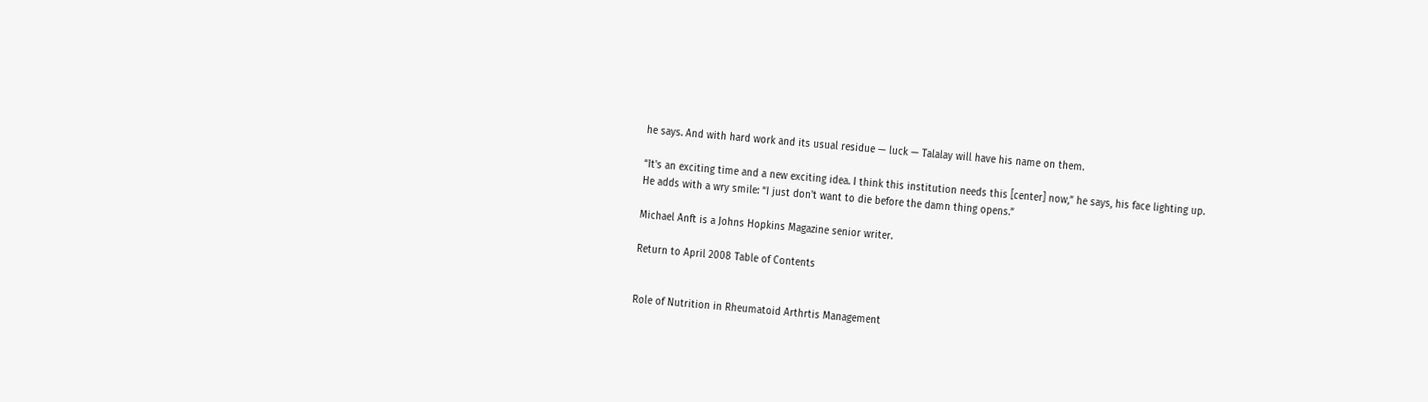he says. And with hard work and its usual residue — luck — Talalay will have his name on them.

“It's an exciting time and a new exciting idea. I think this institution needs this [center] now,” he says, his face lighting up. He adds with a wry smile: “I just don't want to die before the damn thing opens.”

Michael Anft is a Johns Hopkins Magazine senior writer.

Return to April 2008 Table of Contents


Role of Nutrition in Rheumatoid Arthrtis Management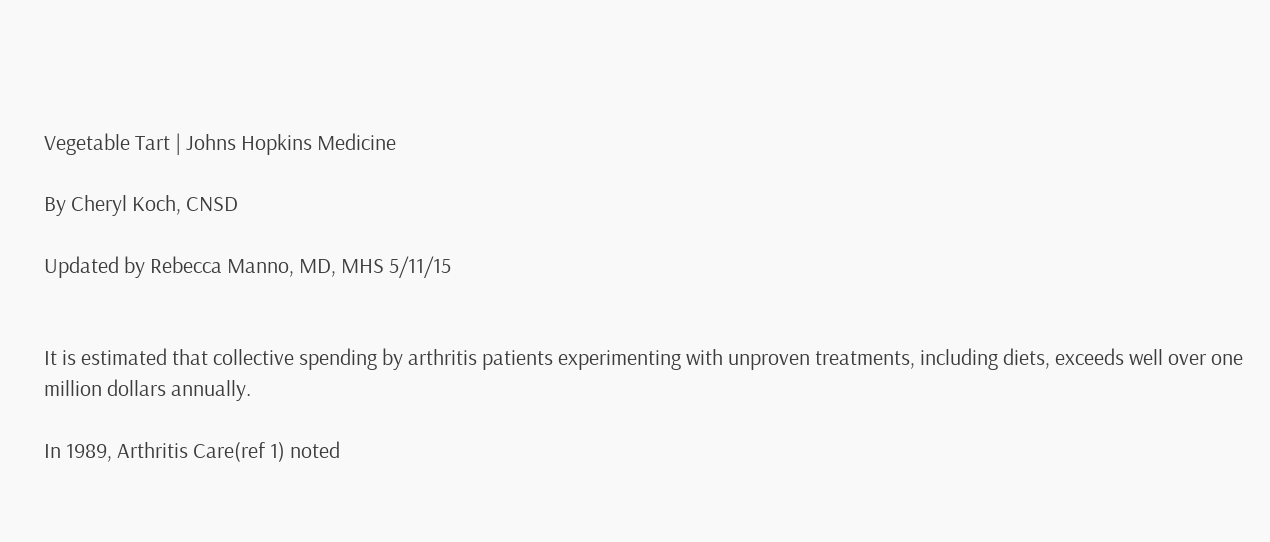Vegetable Tart | Johns Hopkins Medicine

By Cheryl Koch, CNSD

Updated by Rebecca Manno, MD, MHS 5/11/15


It is estimated that collective spending by arthritis patients experimenting with unproven treatments, including diets, exceeds well over one million dollars annually.

In 1989, Arthritis Care(ref 1) noted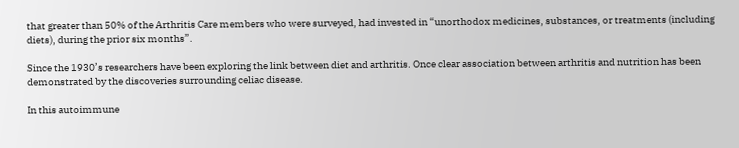that greater than 50% of the Arthritis Care members who were surveyed, had invested in “unorthodox medicines, substances, or treatments (including diets), during the prior six months”.

Since the 1930’s researchers have been exploring the link between diet and arthritis. Once clear association between arthritis and nutrition has been demonstrated by the discoveries surrounding celiac disease.

In this autoimmune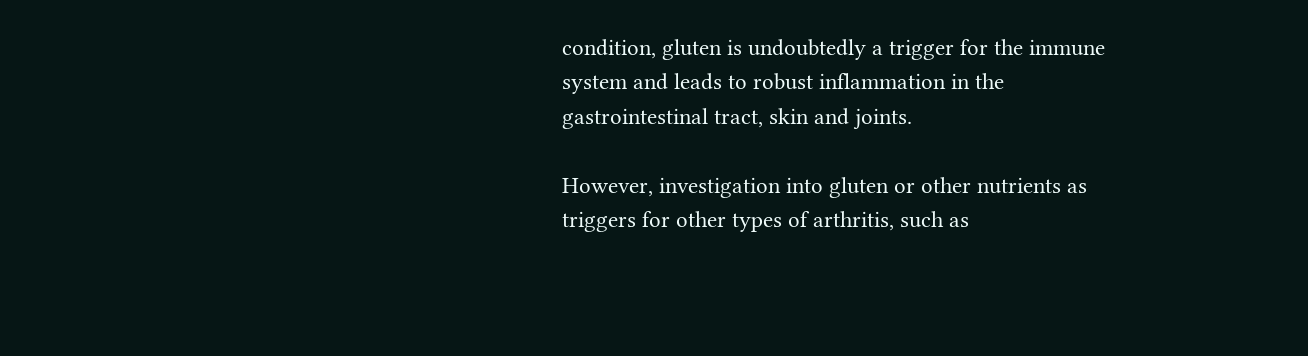condition, gluten is undoubtedly a trigger for the immune system and leads to robust inflammation in the gastrointestinal tract, skin and joints.

However, investigation into gluten or other nutrients as triggers for other types of arthritis, such as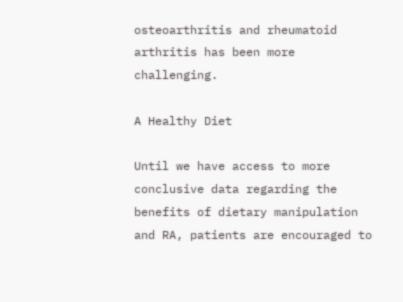osteoarthritis and rheumatoid arthritis has been more challenging.

A Healthy Diet

Until we have access to more conclusive data regarding the benefits of dietary manipulation and RA, patients are encouraged to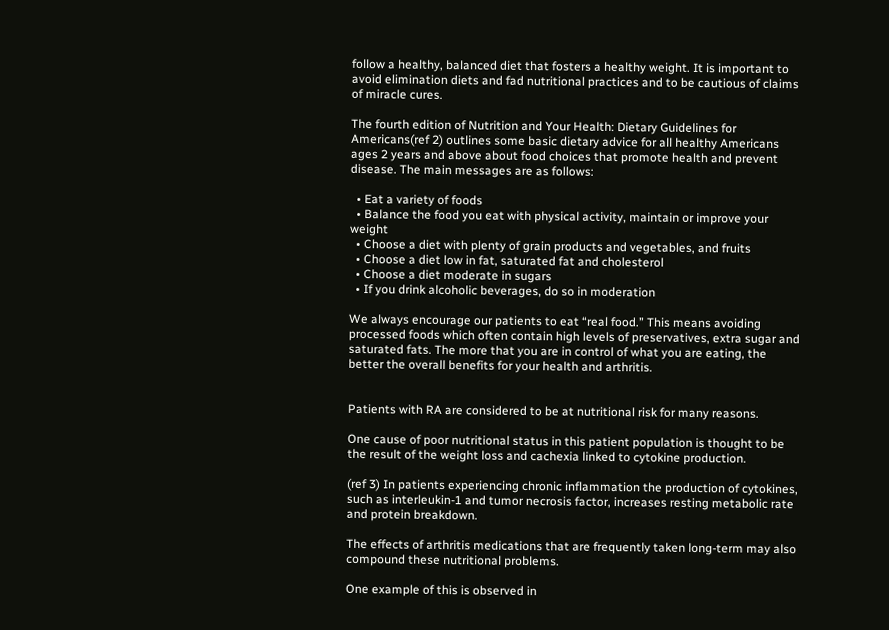follow a healthy, balanced diet that fosters a healthy weight. It is important to avoid elimination diets and fad nutritional practices and to be cautious of claims of miracle cures.

The fourth edition of Nutrition and Your Health: Dietary Guidelines for Americans(ref 2) outlines some basic dietary advice for all healthy Americans ages 2 years and above about food choices that promote health and prevent disease. The main messages are as follows:

  • Eat a variety of foods
  • Balance the food you eat with physical activity, maintain or improve your weight
  • Choose a diet with plenty of grain products and vegetables, and fruits
  • Choose a diet low in fat, saturated fat and cholesterol
  • Choose a diet moderate in sugars
  • If you drink alcoholic beverages, do so in moderation

We always encourage our patients to eat “real food.” This means avoiding processed foods which often contain high levels of preservatives, extra sugar and saturated fats. The more that you are in control of what you are eating, the better the overall benefits for your health and arthritis.


Patients with RA are considered to be at nutritional risk for many reasons.

One cause of poor nutritional status in this patient population is thought to be the result of the weight loss and cachexia linked to cytokine production.

(ref 3) In patients experiencing chronic inflammation the production of cytokines, such as interleukin-1 and tumor necrosis factor, increases resting metabolic rate and protein breakdown.

The effects of arthritis medications that are frequently taken long-term may also compound these nutritional problems.

One example of this is observed in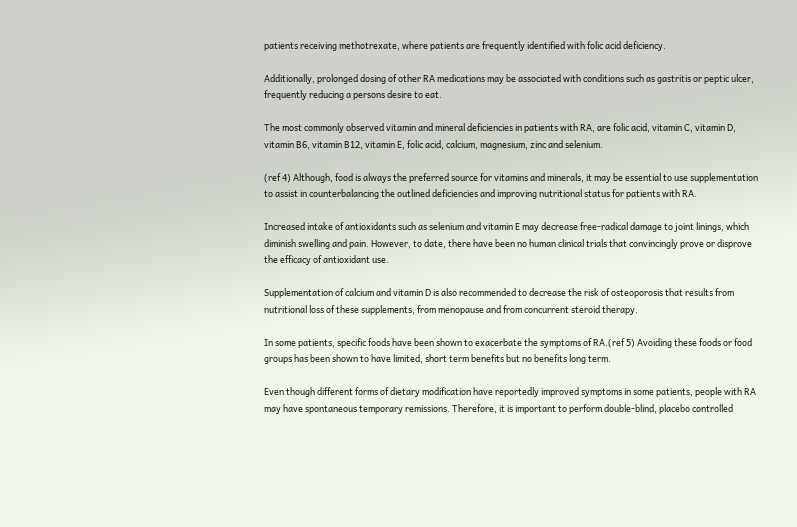patients receiving methotrexate, where patients are frequently identified with folic acid deficiency.

Additionally, prolonged dosing of other RA medications may be associated with conditions such as gastritis or peptic ulcer, frequently reducing a persons desire to eat.

The most commonly observed vitamin and mineral deficiencies in patients with RA, are folic acid, vitamin C, vitamin D, vitamin B6, vitamin B12, vitamin E, folic acid, calcium, magnesium, zinc and selenium.

(ref 4) Although, food is always the preferred source for vitamins and minerals, it may be essential to use supplementation to assist in counterbalancing the outlined deficiencies and improving nutritional status for patients with RA.

Increased intake of antioxidants such as selenium and vitamin E may decrease free-radical damage to joint linings, which diminish swelling and pain. However, to date, there have been no human clinical trials that convincingly prove or disprove the efficacy of antioxidant use.

Supplementation of calcium and vitamin D is also recommended to decrease the risk of osteoporosis that results from nutritional loss of these supplements, from menopause and from concurrent steroid therapy.

In some patients, specific foods have been shown to exacerbate the symptoms of RA.(ref 5) Avoiding these foods or food groups has been shown to have limited, short term benefits but no benefits long term.

Even though different forms of dietary modification have reportedly improved symptoms in some patients, people with RA may have spontaneous temporary remissions. Therefore, it is important to perform double-blind, placebo controlled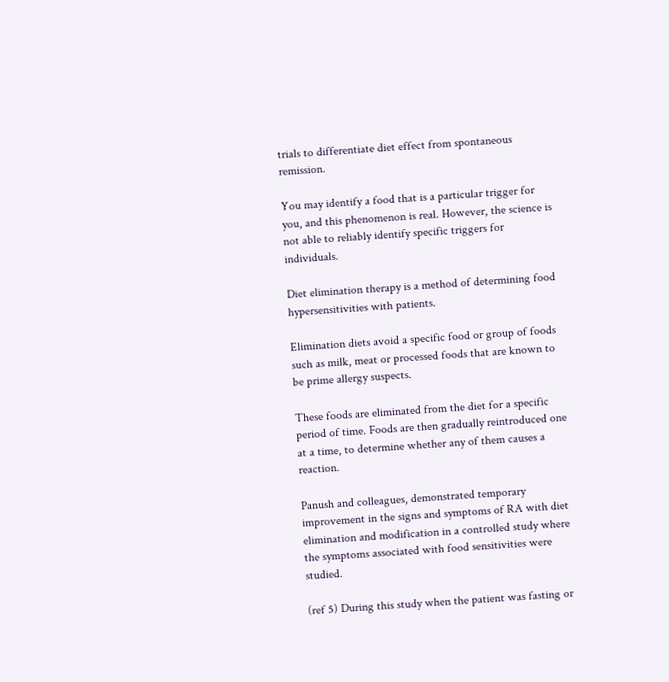trials to differentiate diet effect from spontaneous remission.

You may identify a food that is a particular trigger for you, and this phenomenon is real. However, the science is not able to reliably identify specific triggers for individuals.

Diet elimination therapy is a method of determining food hypersensitivities with patients.

Elimination diets avoid a specific food or group of foods such as milk, meat or processed foods that are known to be prime allergy suspects.

These foods are eliminated from the diet for a specific period of time. Foods are then gradually reintroduced one at a time, to determine whether any of them causes a reaction.

Panush and colleagues, demonstrated temporary improvement in the signs and symptoms of RA with diet elimination and modification in a controlled study where the symptoms associated with food sensitivities were studied.

(ref 5) During this study when the patient was fasting or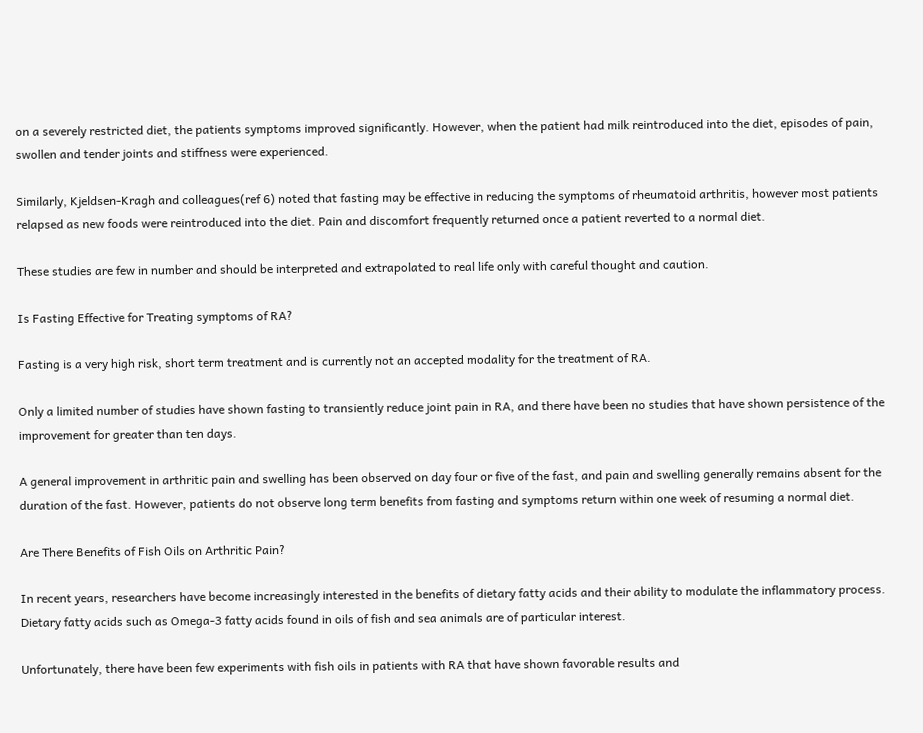on a severely restricted diet, the patients symptoms improved significantly. However, when the patient had milk reintroduced into the diet, episodes of pain, swollen and tender joints and stiffness were experienced.

Similarly, Kjeldsen-Kragh and colleagues(ref 6) noted that fasting may be effective in reducing the symptoms of rheumatoid arthritis, however most patients relapsed as new foods were reintroduced into the diet. Pain and discomfort frequently returned once a patient reverted to a normal diet.

These studies are few in number and should be interpreted and extrapolated to real life only with careful thought and caution.

Is Fasting Effective for Treating symptoms of RA?

Fasting is a very high risk, short term treatment and is currently not an accepted modality for the treatment of RA.

Only a limited number of studies have shown fasting to transiently reduce joint pain in RA, and there have been no studies that have shown persistence of the improvement for greater than ten days.

A general improvement in arthritic pain and swelling has been observed on day four or five of the fast, and pain and swelling generally remains absent for the duration of the fast. However, patients do not observe long term benefits from fasting and symptoms return within one week of resuming a normal diet.

Are There Benefits of Fish Oils on Arthritic Pain?

In recent years, researchers have become increasingly interested in the benefits of dietary fatty acids and their ability to modulate the inflammatory process. Dietary fatty acids such as Omega-3 fatty acids found in oils of fish and sea animals are of particular interest.

Unfortunately, there have been few experiments with fish oils in patients with RA that have shown favorable results and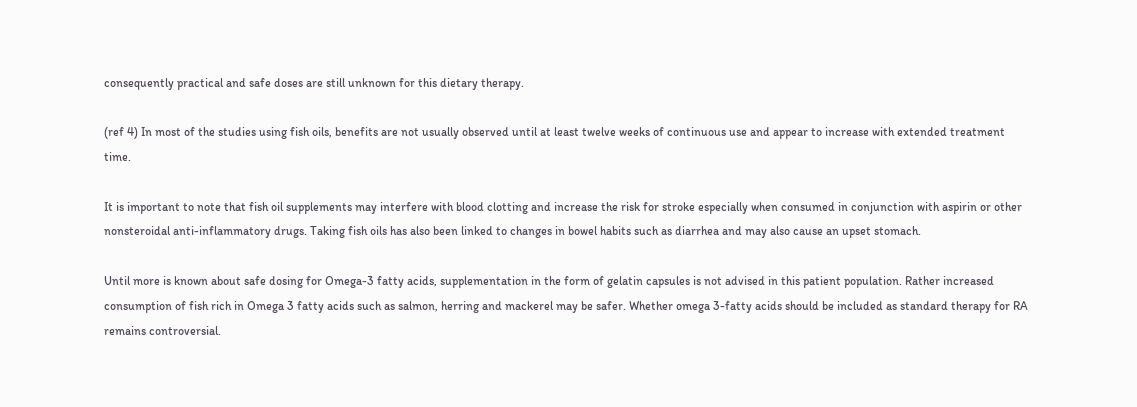consequently practical and safe doses are still unknown for this dietary therapy.

(ref 4) In most of the studies using fish oils, benefits are not usually observed until at least twelve weeks of continuous use and appear to increase with extended treatment time.

It is important to note that fish oil supplements may interfere with blood clotting and increase the risk for stroke especially when consumed in conjunction with aspirin or other nonsteroidal anti-inflammatory drugs. Taking fish oils has also been linked to changes in bowel habits such as diarrhea and may also cause an upset stomach.

Until more is known about safe dosing for Omega-3 fatty acids, supplementation in the form of gelatin capsules is not advised in this patient population. Rather increased consumption of fish rich in Omega 3 fatty acids such as salmon, herring and mackerel may be safer. Whether omega 3-fatty acids should be included as standard therapy for RA remains controversial.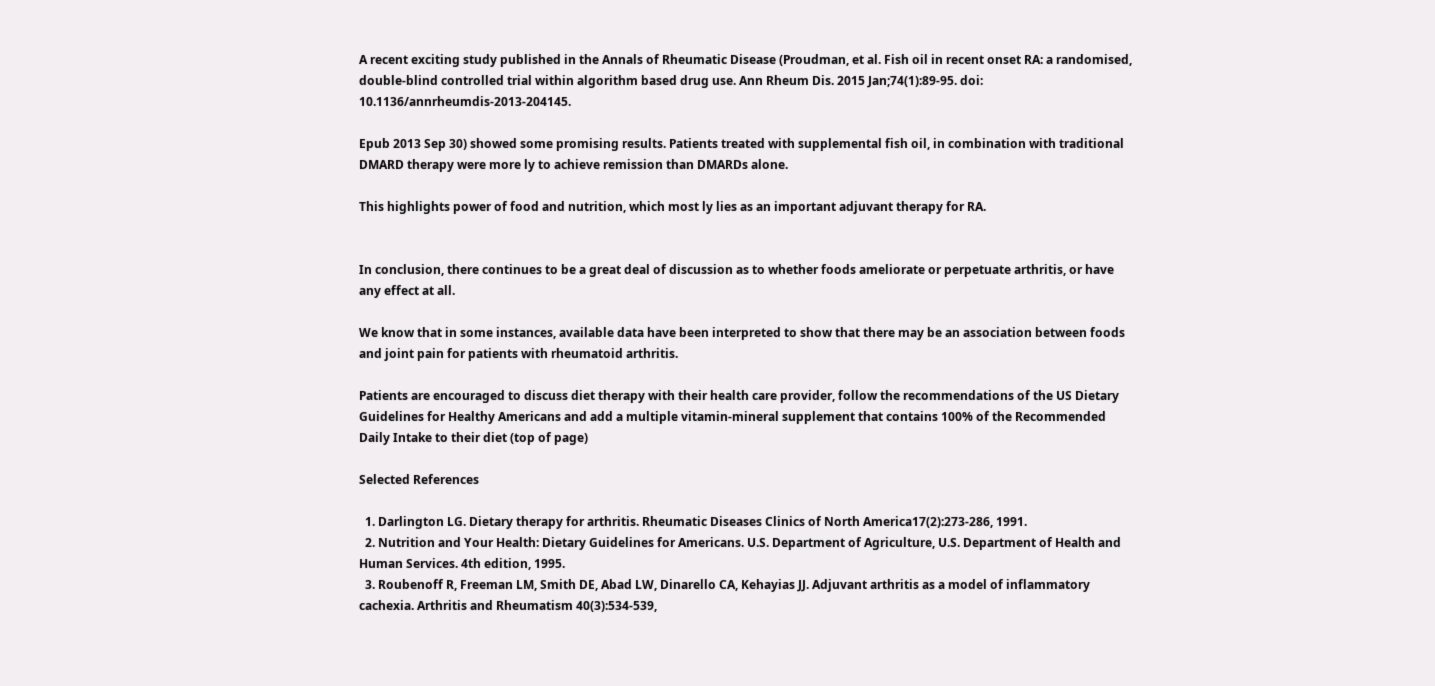A recent exciting study published in the Annals of Rheumatic Disease (Proudman, et al. Fish oil in recent onset RA: a randomised, double-blind controlled trial within algorithm based drug use. Ann Rheum Dis. 2015 Jan;74(1):89-95. doi: 10.1136/annrheumdis-2013-204145.

Epub 2013 Sep 30) showed some promising results. Patients treated with supplemental fish oil, in combination with traditional DMARD therapy were more ly to achieve remission than DMARDs alone.

This highlights power of food and nutrition, which most ly lies as an important adjuvant therapy for RA.


In conclusion, there continues to be a great deal of discussion as to whether foods ameliorate or perpetuate arthritis, or have any effect at all.

We know that in some instances, available data have been interpreted to show that there may be an association between foods and joint pain for patients with rheumatoid arthritis.

Patients are encouraged to discuss diet therapy with their health care provider, follow the recommendations of the US Dietary Guidelines for Healthy Americans and add a multiple vitamin-mineral supplement that contains 100% of the Recommended Daily Intake to their diet (top of page)

Selected References

  1. Darlington LG. Dietary therapy for arthritis. Rheumatic Diseases Clinics of North America17(2):273-286, 1991.
  2. Nutrition and Your Health: Dietary Guidelines for Americans. U.S. Department of Agriculture, U.S. Department of Health and Human Services. 4th edition, 1995.
  3. Roubenoff R, Freeman LM, Smith DE, Abad LW, Dinarello CA, Kehayias JJ. Adjuvant arthritis as a model of inflammatory cachexia. Arthritis and Rheumatism 40(3):534-539,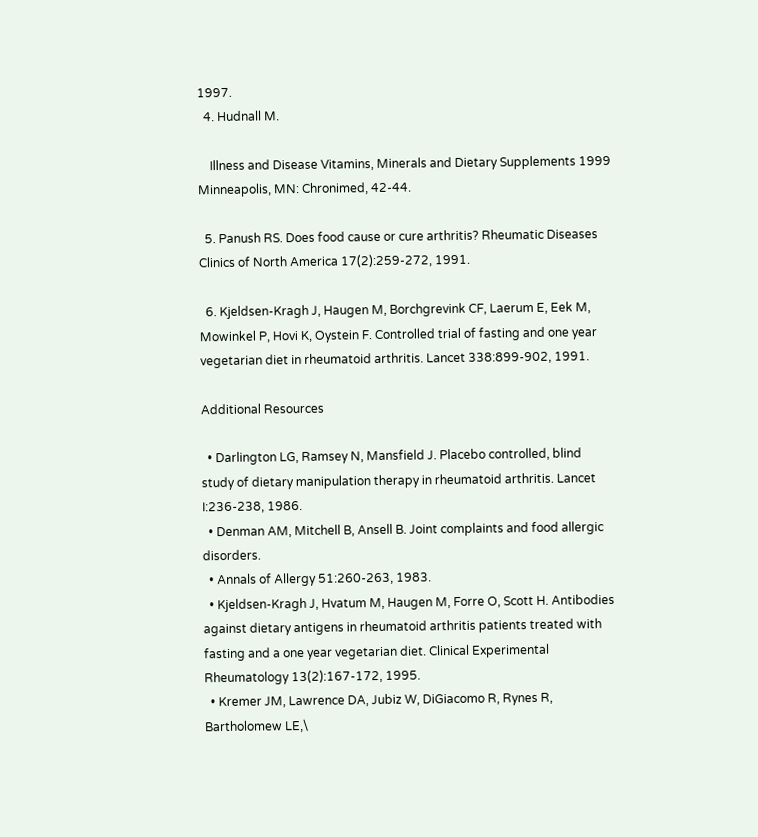1997.
  4. Hudnall M.

    Illness and Disease Vitamins, Minerals and Dietary Supplements 1999 Minneapolis, MN: Chronimed, 42-44.

  5. Panush RS. Does food cause or cure arthritis? Rheumatic Diseases Clinics of North America 17(2):259-272, 1991.

  6. Kjeldsen-Kragh J, Haugen M, Borchgrevink CF, Laerum E, Eek M, Mowinkel P, Hovi K, Oystein F. Controlled trial of fasting and one year vegetarian diet in rheumatoid arthritis. Lancet 338:899-902, 1991.

Additional Resources

  • Darlington LG, Ramsey N, Mansfield J. Placebo controlled, blind study of dietary manipulation therapy in rheumatoid arthritis. Lancet I:236-238, 1986.
  • Denman AM, Mitchell B, Ansell B. Joint complaints and food allergic disorders.
  • Annals of Allergy 51:260-263, 1983.
  • Kjeldsen-Kragh J, Hvatum M, Haugen M, Forre O, Scott H. Antibodies against dietary antigens in rheumatoid arthritis patients treated with fasting and a one year vegetarian diet. Clinical Experimental Rheumatology 13(2):167-172, 1995.
  • Kremer JM, Lawrence DA, Jubiz W, DiGiacomo R, Rynes R, Bartholomew LE,\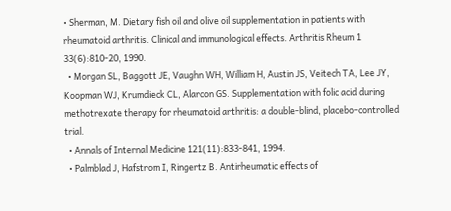• Sherman, M. Dietary fish oil and olive oil supplementation in patients with rheumatoid arthritis. Clinical and immunological effects. Arthritis Rheum 1 33(6):810-20, 1990.
  • Morgan SL, Baggott JE, Vaughn WH, William H, Austin JS, Veitech TA, Lee JY, Koopman WJ, Krumdieck CL, Alarcon GS. Supplementation with folic acid during methotrexate therapy for rheumatoid arthritis: a double-blind, placebo-controlled trial.
  • Annals of Internal Medicine 121(11):833-841, 1994.
  • Palmblad J, Hafstrom I, Ringertz B. Antirheumatic effects of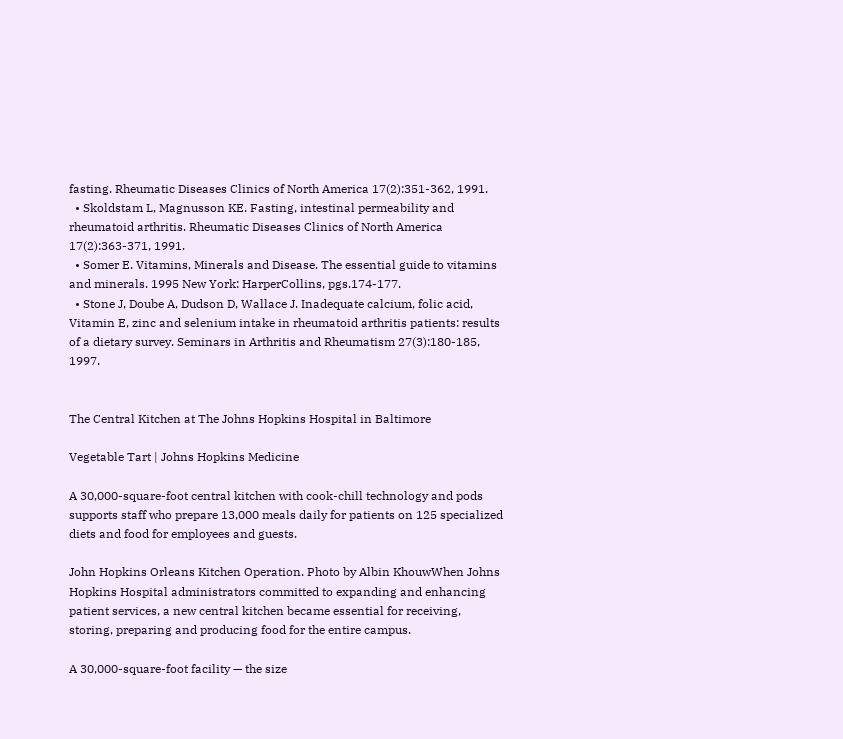fasting. Rheumatic Diseases Clinics of North America 17(2):351-362, 1991.
  • Skoldstam L, Magnusson KE. Fasting, intestinal permeability and rheumatoid arthritis. Rheumatic Diseases Clinics of North America 17(2):363-371, 1991.
  • Somer E. Vitamins, Minerals and Disease. The essential guide to vitamins and minerals. 1995 New York: HarperCollins, pgs.174-177.
  • Stone J, Doube A, Dudson D, Wallace J. Inadequate calcium, folic acid, Vitamin E, zinc and selenium intake in rheumatoid arthritis patients: results of a dietary survey. Seminars in Arthritis and Rheumatism 27(3):180-185, 1997.


The Central Kitchen at The Johns Hopkins Hospital in Baltimore

Vegetable Tart | Johns Hopkins Medicine

A 30,000-square-foot central kitchen with cook-chill technology and pods supports staff who prepare 13,000 meals daily for patients on 125 specialized diets and food for employees and guests.

John Hopkins Orleans Kitchen Operation. Photo by Albin KhouwWhen Johns Hopkins Hospital administrators committed to expanding and enhancing patient services, a new central kitchen became essential for receiving, storing, preparing and producing food for the entire campus.

A 30,000-square-foot facility — the size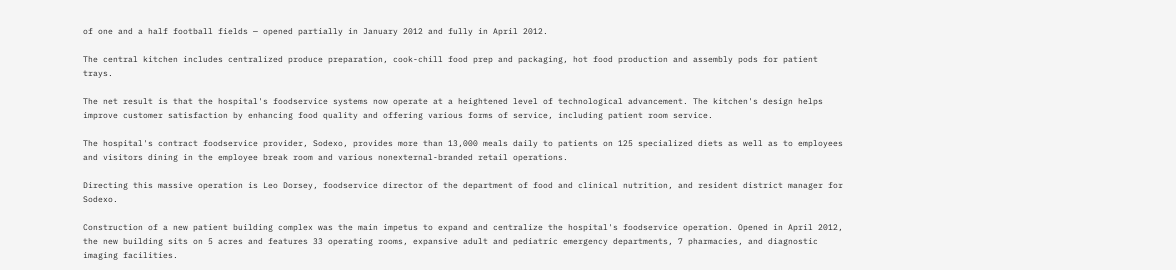of one and a half football fields — opened partially in January 2012 and fully in April 2012.

The central kitchen includes centralized produce preparation, cook-chill food prep and packaging, hot food production and assembly pods for patient trays.

The net result is that the hospital's foodservice systems now operate at a heightened level of technological advancement. The kitchen's design helps improve customer satisfaction by enhancing food quality and offering various forms of service, including patient room service.

The hospital's contract foodservice provider, Sodexo, provides more than 13,000 meals daily to patients on 125 specialized diets as well as to employees and visitors dining in the employee break room and various nonexternal-branded retail operations.

Directing this massive operation is Leo Dorsey, foodservice director of the department of food and clinical nutrition, and resident district manager for Sodexo.

Construction of a new patient building complex was the main impetus to expand and centralize the hospital's foodservice operation. Opened in April 2012, the new building sits on 5 acres and features 33 operating rooms, expansive adult and pediatric emergency departments, 7 pharmacies, and diagnostic imaging facilities.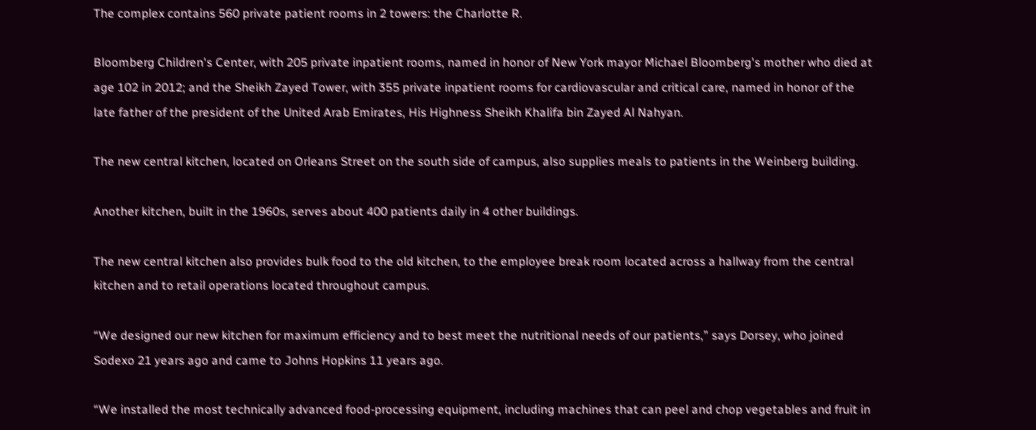The complex contains 560 private patient rooms in 2 towers: the Charlotte R.

Bloomberg Children's Center, with 205 private inpatient rooms, named in honor of New York mayor Michael Bloomberg's mother who died at age 102 in 2012; and the Sheikh Zayed Tower, with 355 private inpatient rooms for cardiovascular and critical care, named in honor of the late father of the president of the United Arab Emirates, His Highness Sheikh Khalifa bin Zayed Al Nahyan.

The new central kitchen, located on Orleans Street on the south side of campus, also supplies meals to patients in the Weinberg building.

Another kitchen, built in the 1960s, serves about 400 patients daily in 4 other buildings.

The new central kitchen also provides bulk food to the old kitchen, to the employee break room located across a hallway from the central kitchen and to retail operations located throughout campus.

“We designed our new kitchen for maximum efficiency and to best meet the nutritional needs of our patients,” says Dorsey, who joined Sodexo 21 years ago and came to Johns Hopkins 11 years ago.

“We installed the most technically advanced food-processing equipment, including machines that can peel and chop vegetables and fruit in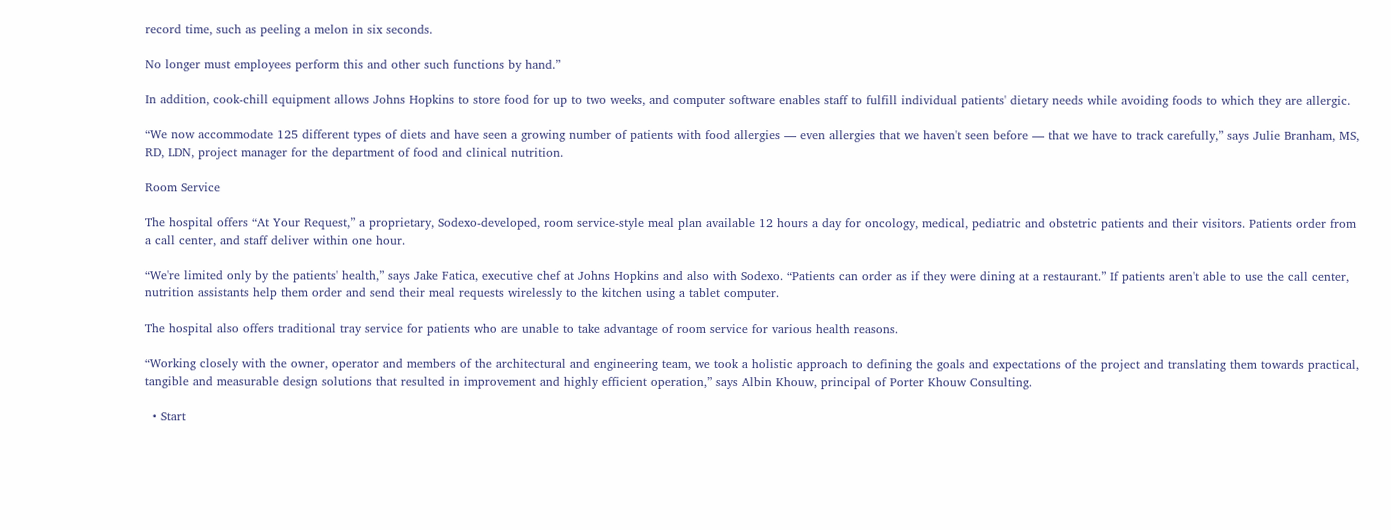record time, such as peeling a melon in six seconds.

No longer must employees perform this and other such functions by hand.”

In addition, cook-chill equipment allows Johns Hopkins to store food for up to two weeks, and computer software enables staff to fulfill individual patients' dietary needs while avoiding foods to which they are allergic.

“We now accommodate 125 different types of diets and have seen a growing number of patients with food allergies — even allergies that we haven't seen before — that we have to track carefully,” says Julie Branham, MS, RD, LDN, project manager for the department of food and clinical nutrition.

Room Service

The hospital offers “At Your Request,” a proprietary, Sodexo-developed, room service-style meal plan available 12 hours a day for oncology, medical, pediatric and obstetric patients and their visitors. Patients order from a call center, and staff deliver within one hour.

“We're limited only by the patients' health,” says Jake Fatica, executive chef at Johns Hopkins and also with Sodexo. “Patients can order as if they were dining at a restaurant.” If patients aren't able to use the call center, nutrition assistants help them order and send their meal requests wirelessly to the kitchen using a tablet computer.

The hospital also offers traditional tray service for patients who are unable to take advantage of room service for various health reasons.

“Working closely with the owner, operator and members of the architectural and engineering team, we took a holistic approach to defining the goals and expectations of the project and translating them towards practical, tangible and measurable design solutions that resulted in improvement and highly efficient operation,” says Albin Khouw, principal of Porter Khouw Consulting.

  • Start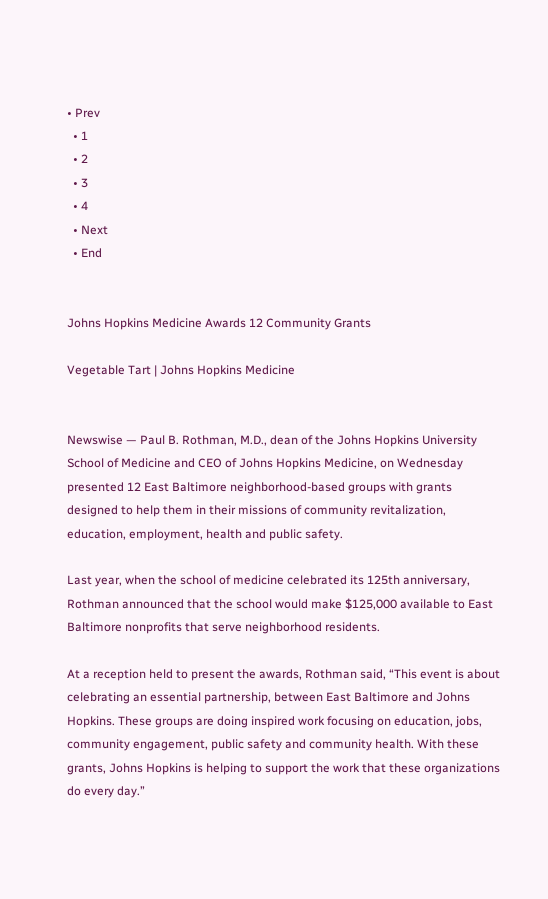• Prev
  • 1
  • 2
  • 3
  • 4
  • Next
  • End


Johns Hopkins Medicine Awards 12 Community Grants

Vegetable Tart | Johns Hopkins Medicine


Newswise — Paul B. Rothman, M.D., dean of the Johns Hopkins University School of Medicine and CEO of Johns Hopkins Medicine, on Wednesday presented 12 East Baltimore neighborhood-based groups with grants designed to help them in their missions of community revitalization, education, employment, health and public safety.

Last year, when the school of medicine celebrated its 125th anniversary, Rothman announced that the school would make $125,000 available to East Baltimore nonprofits that serve neighborhood residents.

At a reception held to present the awards, Rothman said, “This event is about celebrating an essential partnership, between East Baltimore and Johns Hopkins. These groups are doing inspired work focusing on education, jobs, community engagement, public safety and community health. With these grants, Johns Hopkins is helping to support the work that these organizations do every day.”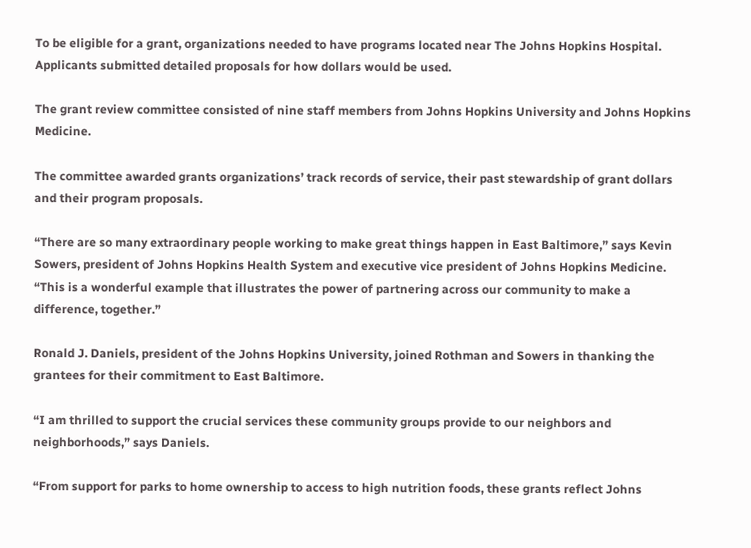To be eligible for a grant, organizations needed to have programs located near The Johns Hopkins Hospital. Applicants submitted detailed proposals for how dollars would be used.

The grant review committee consisted of nine staff members from Johns Hopkins University and Johns Hopkins Medicine.

The committee awarded grants organizations’ track records of service, their past stewardship of grant dollars and their program proposals.

“There are so many extraordinary people working to make great things happen in East Baltimore,” says Kevin Sowers, president of Johns Hopkins Health System and executive vice president of Johns Hopkins Medicine. “This is a wonderful example that illustrates the power of partnering across our community to make a difference, together.”

Ronald J. Daniels, president of the Johns Hopkins University, joined Rothman and Sowers in thanking the grantees for their commitment to East Baltimore.

“I am thrilled to support the crucial services these community groups provide to our neighbors and neighborhoods,” says Daniels.

“From support for parks to home ownership to access to high nutrition foods, these grants reflect Johns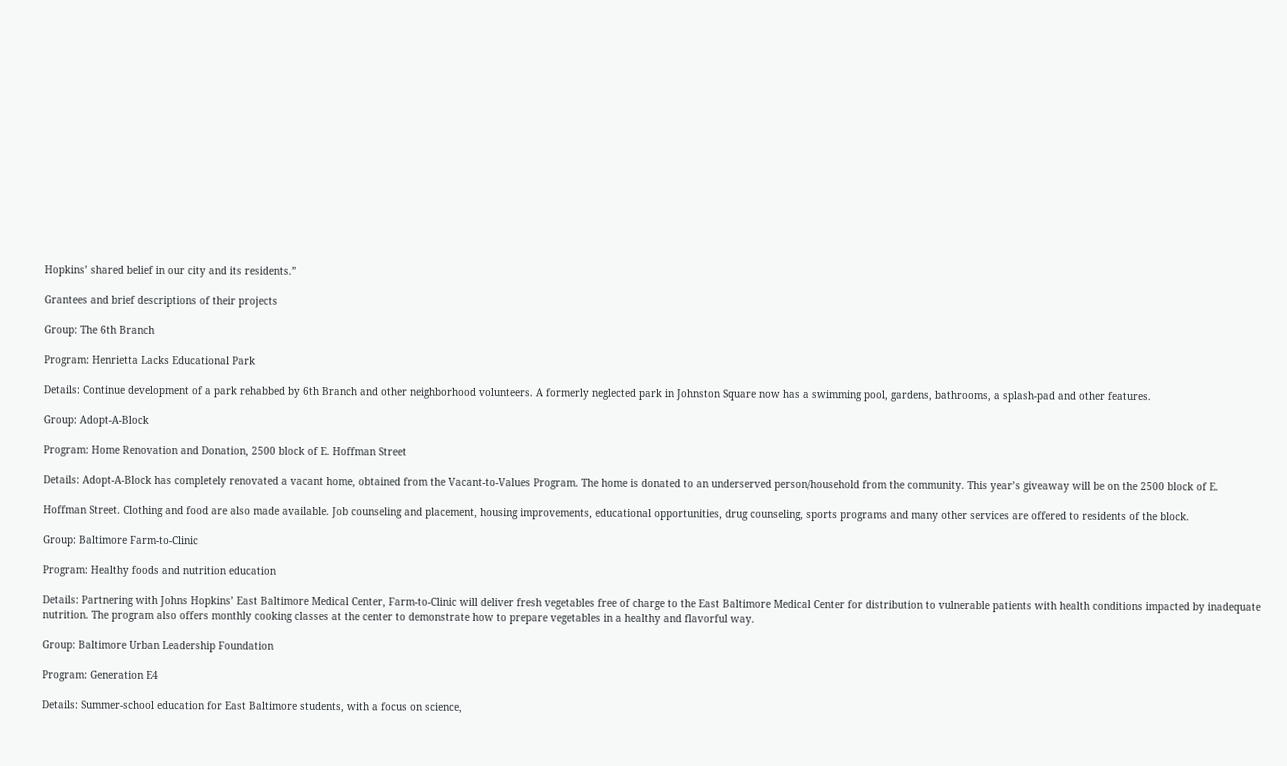Hopkins’ shared belief in our city and its residents.”

Grantees and brief descriptions of their projects

Group: The 6th Branch

Program: Henrietta Lacks Educational Park

Details: Continue development of a park rehabbed by 6th Branch and other neighborhood volunteers. A formerly neglected park in Johnston Square now has a swimming pool, gardens, bathrooms, a splash-pad and other features.

Group: Adopt-A-Block

Program: Home Renovation and Donation, 2500 block of E. Hoffman Street

Details: Adopt-A-Block has completely renovated a vacant home, obtained from the Vacant-to-Values Program. The home is donated to an underserved person/household from the community. This year’s giveaway will be on the 2500 block of E.

Hoffman Street. Clothing and food are also made available. Job counseling and placement, housing improvements, educational opportunities, drug counseling, sports programs and many other services are offered to residents of the block.

Group: Baltimore Farm-to-Clinic

Program: Healthy foods and nutrition education

Details: Partnering with Johns Hopkins’ East Baltimore Medical Center, Farm-to-Clinic will deliver fresh vegetables free of charge to the East Baltimore Medical Center for distribution to vulnerable patients with health conditions impacted by inadequate nutrition. The program also offers monthly cooking classes at the center to demonstrate how to prepare vegetables in a healthy and flavorful way.

Group: Baltimore Urban Leadership Foundation

Program: Generation E4

Details: Summer-school education for East Baltimore students, with a focus on science,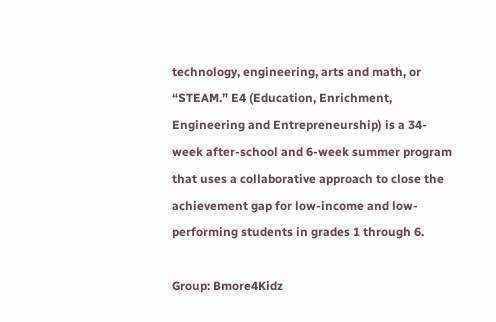technology, engineering, arts and math, or “STEAM.” E4 (Education, Enrichment, Engineering and Entrepreneurship) is a 34-week after-school and 6-week summer program that uses a collaborative approach to close the achievement gap for low-income and low-performing students in grades 1 through 6.

Group: Bmore4Kidz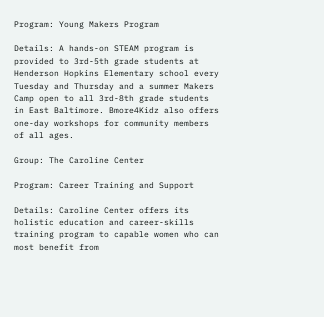Program: Young Makers Program

Details: A hands-on STEAM program is provided to 3rd-5th grade students at Henderson Hopkins Elementary school every Tuesday and Thursday and a summer Makers Camp open to all 3rd-8th grade students in East Baltimore. Bmore4Kidz also offers one-day workshops for community members of all ages.

Group: The Caroline Center

Program: Career Training and Support

Details: Caroline Center offers its holistic education and career-skills training program to capable women who can most benefit from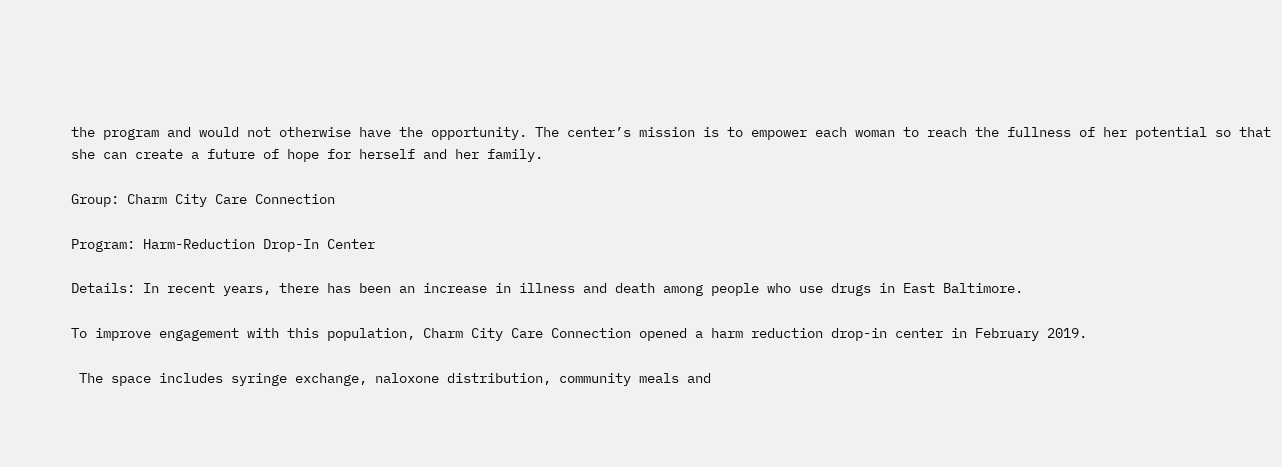the program and would not otherwise have the opportunity. The center’s mission is to empower each woman to reach the fullness of her potential so that she can create a future of hope for herself and her family.

Group: Charm City Care Connection

Program: Harm-Reduction Drop-In Center

Details: In recent years, there has been an increase in illness and death among people who use drugs in East Baltimore.

To improve engagement with this population, Charm City Care Connection opened a harm reduction drop-in center in February 2019.

 The space includes syringe exchange, naloxone distribution, community meals and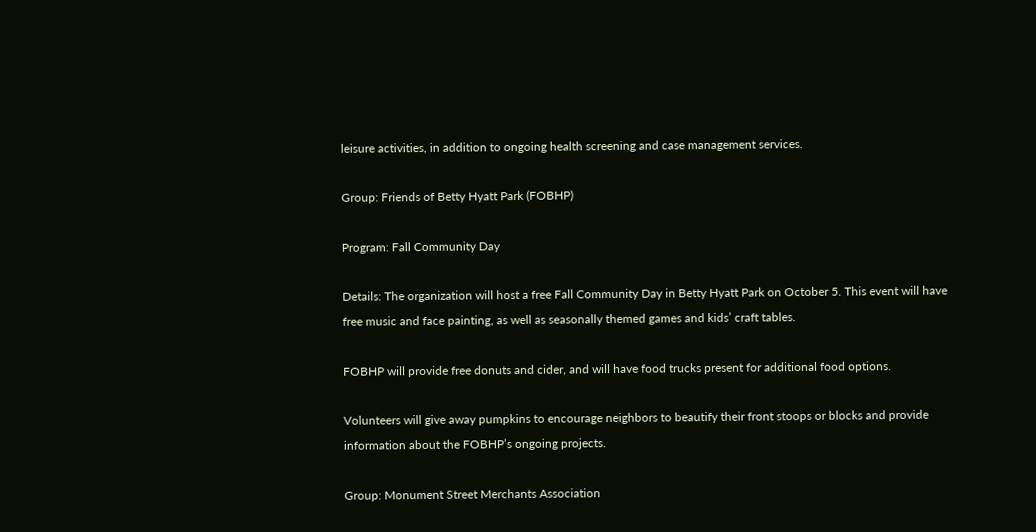leisure activities, in addition to ongoing health screening and case management services.

Group: Friends of Betty Hyatt Park (FOBHP)

Program: Fall Community Day

Details: The organization will host a free Fall Community Day in Betty Hyatt Park on October 5. This event will have free music and face painting, as well as seasonally themed games and kids’ craft tables.

FOBHP will provide free donuts and cider, and will have food trucks present for additional food options.

Volunteers will give away pumpkins to encourage neighbors to beautify their front stoops or blocks and provide information about the FOBHP’s ongoing projects.

Group: Monument Street Merchants Association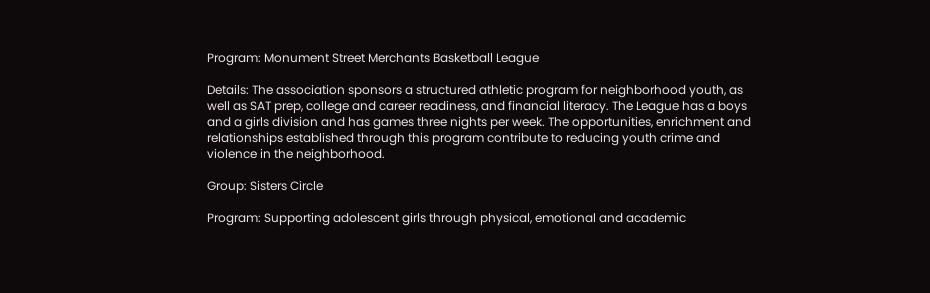Program: Monument Street Merchants Basketball League

Details: The association sponsors a structured athletic program for neighborhood youth, as well as SAT prep, college and career readiness, and financial literacy. The League has a boys and a girls division and has games three nights per week. The opportunities, enrichment and relationships established through this program contribute to reducing youth crime and violence in the neighborhood.

Group: Sisters Circle

Program: Supporting adolescent girls through physical, emotional and academic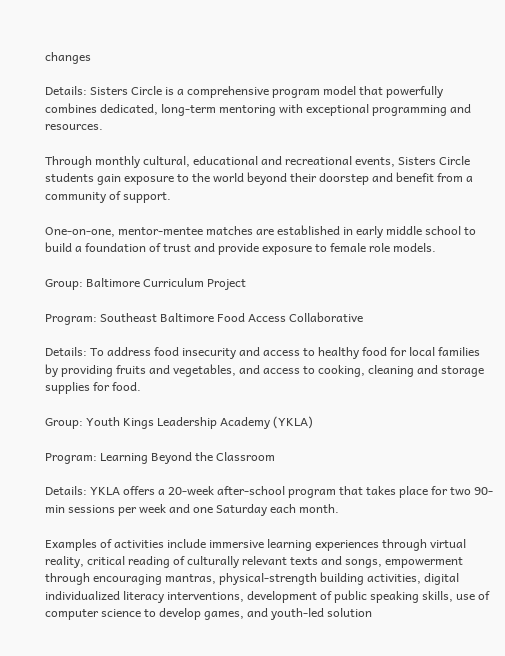changes

Details: Sisters Circle is a comprehensive program model that powerfully combines dedicated, long-term mentoring with exceptional programming and resources.

Through monthly cultural, educational and recreational events, Sisters Circle students gain exposure to the world beyond their doorstep and benefit from a community of support.

One-on-one, mentor-mentee matches are established in early middle school to build a foundation of trust and provide exposure to female role models.

Group: Baltimore Curriculum Project

Program: Southeast Baltimore Food Access Collaborative

Details: To address food insecurity and access to healthy food for local families by providing fruits and vegetables, and access to cooking, cleaning and storage supplies for food.

Group: Youth Kings Leadership Academy (YKLA)

Program: Learning Beyond the Classroom

Details: YKLA offers a 20-week after-school program that takes place for two 90-min sessions per week and one Saturday each month.

Examples of activities include immersive learning experiences through virtual reality, critical reading of culturally relevant texts and songs, empowerment through encouraging mantras, physical-strength building activities, digital individualized literacy interventions, development of public speaking skills, use of computer science to develop games, and youth-led solution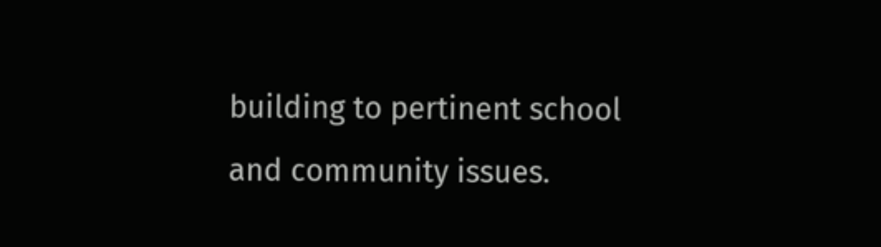building to pertinent school and community issues.